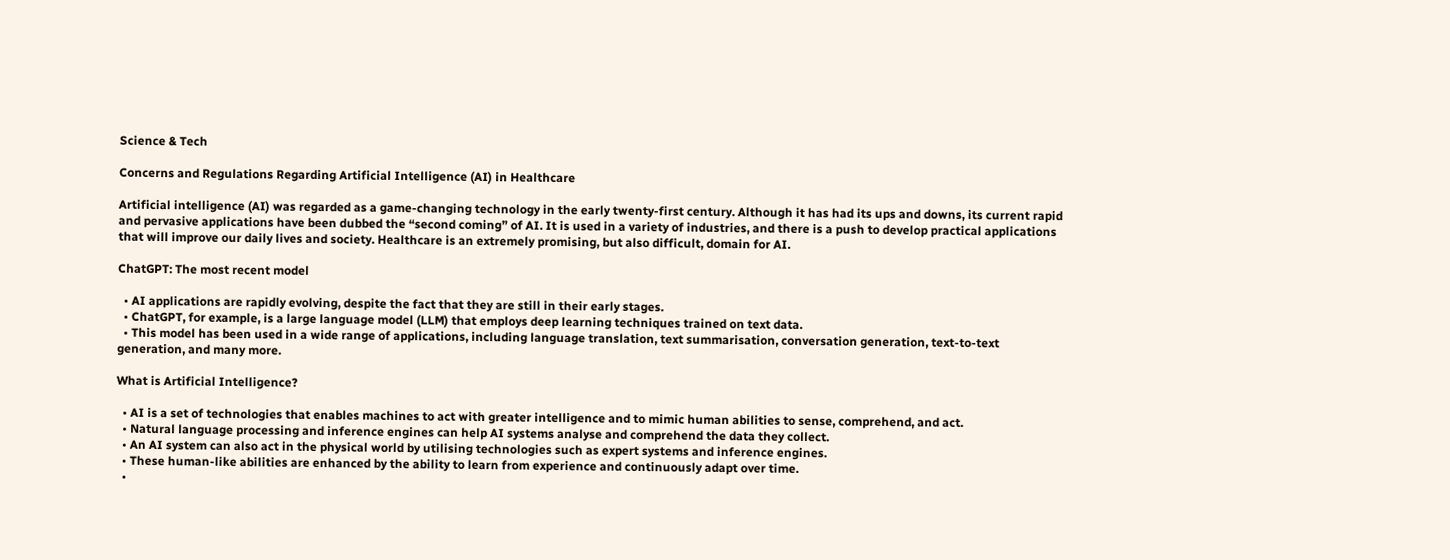Science & Tech

Concerns and Regulations Regarding Artificial Intelligence (AI) in Healthcare

Artificial intelligence (AI) was regarded as a game-changing technology in the early twenty-first century. Although it has had its ups and downs, its current rapid and pervasive applications have been dubbed the “second coming” of AI. It is used in a variety of industries, and there is a push to develop practical applications that will improve our daily lives and society. Healthcare is an extremely promising, but also difficult, domain for AI.

ChatGPT: The most recent model

  • AI applications are rapidly evolving, despite the fact that they are still in their early stages.
  • ChatGPT, for example, is a large language model (LLM) that employs deep learning techniques trained on text data.
  • This model has been used in a wide range of applications, including language translation, text summarisation, conversation generation, text-to-text generation, and many more.

What is Artificial Intelligence?

  • AI is a set of technologies that enables machines to act with greater intelligence and to mimic human abilities to sense, comprehend, and act.
  • Natural language processing and inference engines can help AI systems analyse and comprehend the data they collect.
  • An AI system can also act in the physical world by utilising technologies such as expert systems and inference engines.
  • These human-like abilities are enhanced by the ability to learn from experience and continuously adapt over time.
  •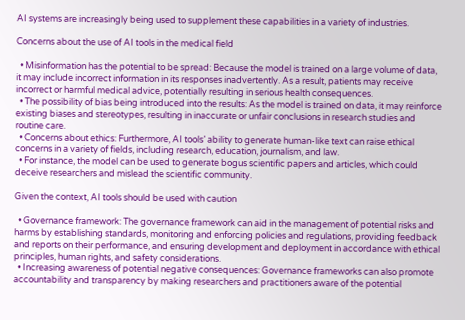AI systems are increasingly being used to supplement these capabilities in a variety of industries.

Concerns about the use of AI tools in the medical field

  • Misinformation has the potential to be spread: Because the model is trained on a large volume of data, it may include incorrect information in its responses inadvertently. As a result, patients may receive incorrect or harmful medical advice, potentially resulting in serious health consequences.
  • The possibility of bias being introduced into the results: As the model is trained on data, it may reinforce existing biases and stereotypes, resulting in inaccurate or unfair conclusions in research studies and routine care.
  • Concerns about ethics: Furthermore, AI tools’ ability to generate human-like text can raise ethical concerns in a variety of fields, including research, education, journalism, and law.
  • For instance, the model can be used to generate bogus scientific papers and articles, which could deceive researchers and mislead the scientific community.

Given the context, AI tools should be used with caution

  • Governance framework: The governance framework can aid in the management of potential risks and harms by establishing standards, monitoring and enforcing policies and regulations, providing feedback and reports on their performance, and ensuring development and deployment in accordance with ethical principles, human rights, and safety considerations.
  • Increasing awareness of potential negative consequences: Governance frameworks can also promote accountability and transparency by making researchers and practitioners aware of the potential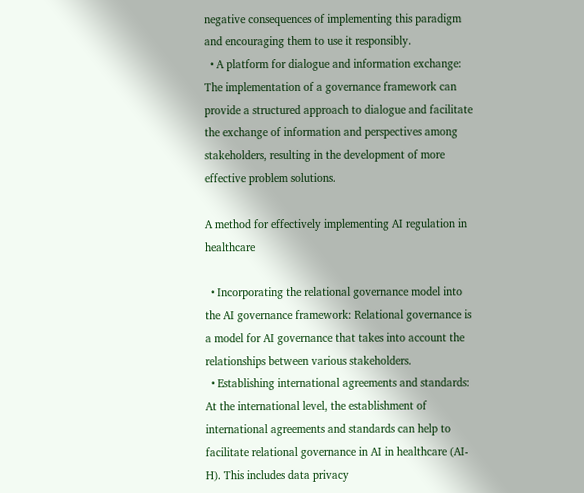negative consequences of implementing this paradigm and encouraging them to use it responsibly.
  • A platform for dialogue and information exchange: The implementation of a governance framework can provide a structured approach to dialogue and facilitate the exchange of information and perspectives among stakeholders, resulting in the development of more effective problem solutions.

A method for effectively implementing AI regulation in healthcare

  • Incorporating the relational governance model into the AI governance framework: Relational governance is a model for AI governance that takes into account the relationships between various stakeholders.
  • Establishing international agreements and standards: At the international level, the establishment of international agreements and standards can help to facilitate relational governance in AI in healthcare (AI-H). This includes data privacy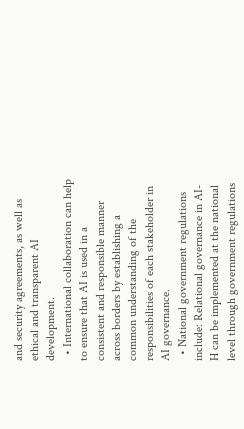and security agreements, as well as ethical and transparent AI development.
  • International collaboration can help to ensure that AI is used in a consistent and responsible manner across borders by establishing a common understanding of the responsibilities of each stakeholder in AI governance.
  • National government regulations include: Relational governance in AI-H can be implemented at the national level through government regulations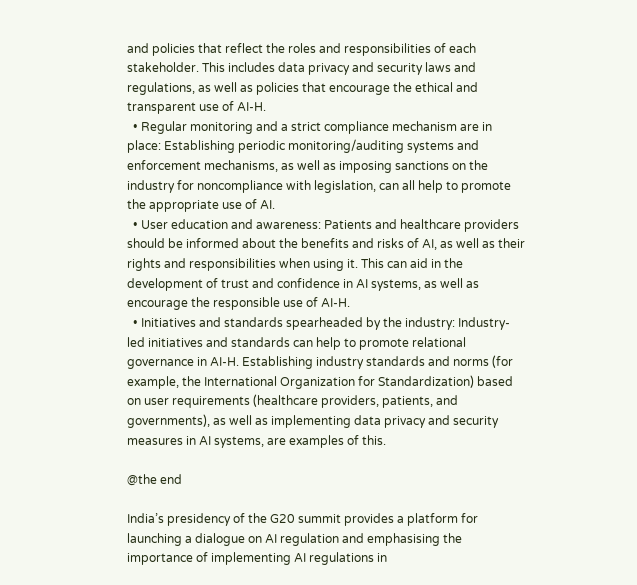and policies that reflect the roles and responsibilities of each stakeholder. This includes data privacy and security laws and regulations, as well as policies that encourage the ethical and transparent use of AI-H.
  • Regular monitoring and a strict compliance mechanism are in place: Establishing periodic monitoring/auditing systems and enforcement mechanisms, as well as imposing sanctions on the industry for noncompliance with legislation, can all help to promote the appropriate use of AI.
  • User education and awareness: Patients and healthcare providers should be informed about the benefits and risks of AI, as well as their rights and responsibilities when using it. This can aid in the development of trust and confidence in AI systems, as well as encourage the responsible use of AI-H.
  • Initiatives and standards spearheaded by the industry: Industry-led initiatives and standards can help to promote relational governance in AI-H. Establishing industry standards and norms (for example, the International Organization for Standardization) based on user requirements (healthcare providers, patients, and governments), as well as implementing data privacy and security measures in AI systems, are examples of this.

@the end

India’s presidency of the G20 summit provides a platform for launching a dialogue on AI regulation and emphasising the importance of implementing AI regulations in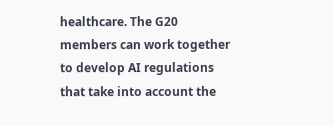healthcare. The G20 members can work together to develop AI regulations that take into account the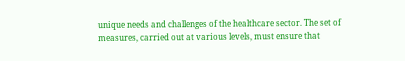unique needs and challenges of the healthcare sector. The set of measures, carried out at various levels, must ensure that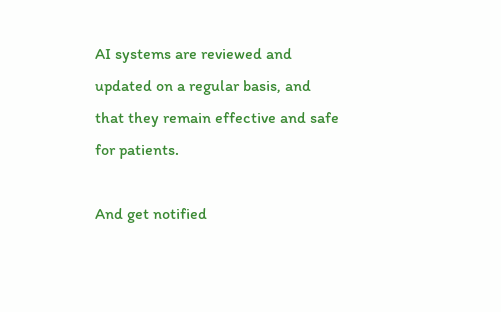AI systems are reviewed and updated on a regular basis, and that they remain effective and safe for patients.

And get notified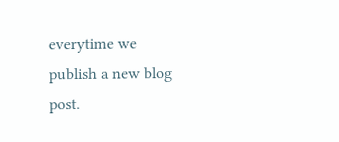everytime we publish a new blog post.